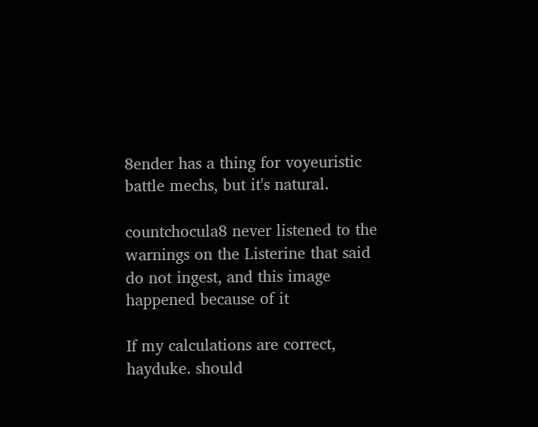8ender has a thing for voyeuristic battle mechs, but it's natural.

countchocula8 never listened to the warnings on the Listerine that said do not ingest, and this image happened because of it

If my calculations are correct, hayduke. should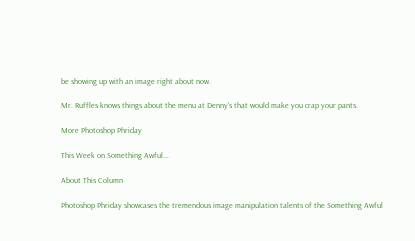be showing up with an image right about now.

Mr. Ruffles knows things about the menu at Denny's that would make you crap your pants.

More Photoshop Phriday

This Week on Something Awful...

About This Column

Photoshop Phriday showcases the tremendous image manipulation talents of the Something Awful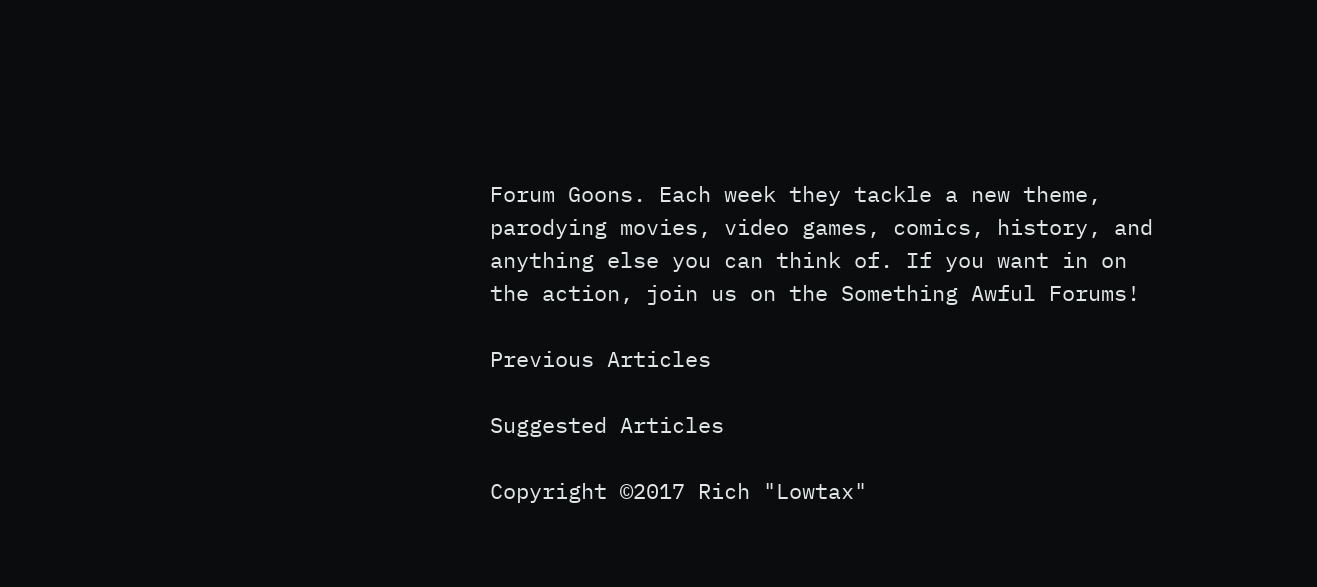Forum Goons. Each week they tackle a new theme, parodying movies, video games, comics, history, and anything else you can think of. If you want in on the action, join us on the Something Awful Forums!

Previous Articles

Suggested Articles

Copyright ©2017 Rich "Lowtax"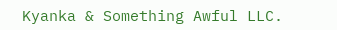Kyanka & Something Awful LLC.